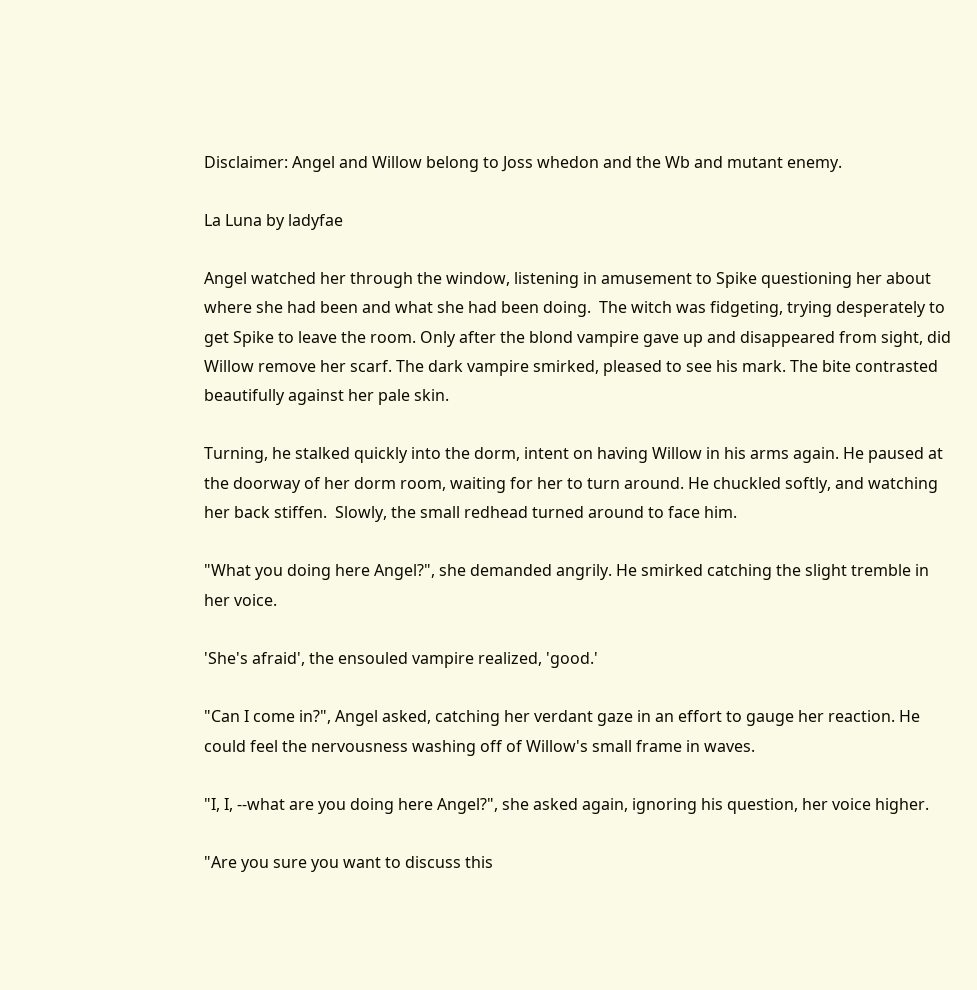Disclaimer: Angel and Willow belong to Joss whedon and the Wb and mutant enemy.

La Luna by ladyfae

Angel watched her through the window, listening in amusement to Spike questioning her about where she had been and what she had been doing.  The witch was fidgeting, trying desperately to get Spike to leave the room. Only after the blond vampire gave up and disappeared from sight, did Willow remove her scarf. The dark vampire smirked, pleased to see his mark. The bite contrasted beautifully against her pale skin.

Turning, he stalked quickly into the dorm, intent on having Willow in his arms again. He paused at the doorway of her dorm room, waiting for her to turn around. He chuckled softly, and watching her back stiffen.  Slowly, the small redhead turned around to face him.

"What you doing here Angel?", she demanded angrily. He smirked catching the slight tremble in her voice.

'She's afraid', the ensouled vampire realized, 'good.'

"Can I come in?", Angel asked, catching her verdant gaze in an effort to gauge her reaction. He could feel the nervousness washing off of Willow's small frame in waves.

"I, I, --what are you doing here Angel?", she asked again, ignoring his question, her voice higher.

"Are you sure you want to discuss this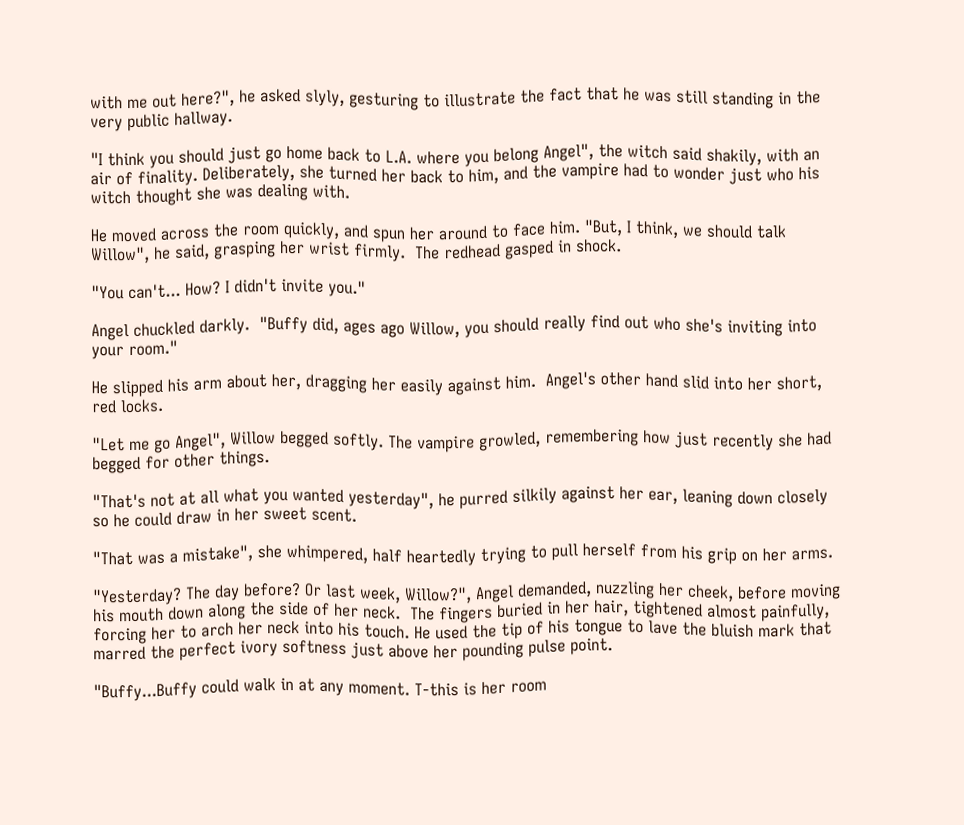with me out here?", he asked slyly, gesturing to illustrate the fact that he was still standing in the very public hallway.

"I think you should just go home back to L.A. where you belong Angel", the witch said shakily, with an air of finality. Deliberately, she turned her back to him, and the vampire had to wonder just who his witch thought she was dealing with.

He moved across the room quickly, and spun her around to face him. "But, I think, we should talk Willow", he said, grasping her wrist firmly.  The redhead gasped in shock.

"You can't... How? I didn't invite you."

Angel chuckled darkly.  "Buffy did, ages ago Willow, you should really find out who she's inviting into your room."

He slipped his arm about her, dragging her easily against him.  Angel's other hand slid into her short, red locks.

"Let me go Angel", Willow begged softly. The vampire growled, remembering how just recently she had begged for other things.

"That's not at all what you wanted yesterday", he purred silkily against her ear, leaning down closely so he could draw in her sweet scent.

"That was a mistake", she whimpered, half heartedly trying to pull herself from his grip on her arms.

"Yesterday? The day before? Or last week, Willow?", Angel demanded, nuzzling her cheek, before moving his mouth down along the side of her neck.  The fingers buried in her hair, tightened almost painfully, forcing her to arch her neck into his touch. He used the tip of his tongue to lave the bluish mark that marred the perfect ivory softness just above her pounding pulse point.

"Buffy...Buffy could walk in at any moment. T-this is her room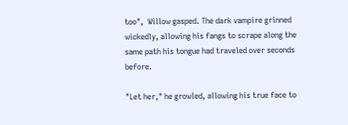too",  Willow gasped. The dark vampire grinned wickedly, allowing his fangs to scrape along the same path his tongue had traveled over seconds before.

"Let her," he growled, allowing his true face to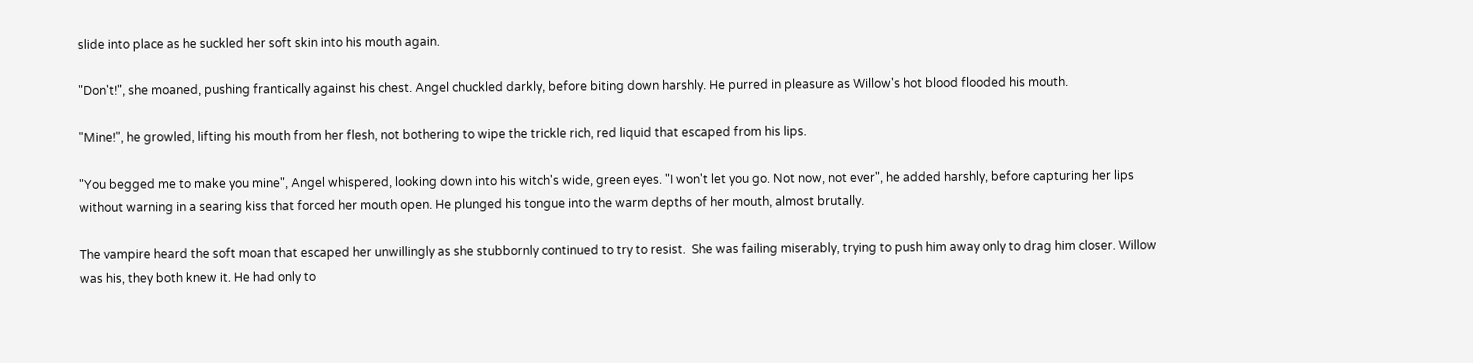slide into place as he suckled her soft skin into his mouth again.

"Don't!", she moaned, pushing frantically against his chest. Angel chuckled darkly, before biting down harshly. He purred in pleasure as Willow's hot blood flooded his mouth.

"Mine!", he growled, lifting his mouth from her flesh, not bothering to wipe the trickle rich, red liquid that escaped from his lips.

"You begged me to make you mine", Angel whispered, looking down into his witch's wide, green eyes. "I won't let you go. Not now, not ever", he added harshly, before capturing her lips without warning in a searing kiss that forced her mouth open. He plunged his tongue into the warm depths of her mouth, almost brutally.

The vampire heard the soft moan that escaped her unwillingly as she stubbornly continued to try to resist.  She was failing miserably, trying to push him away only to drag him closer. Willow was his, they both knew it. He had only to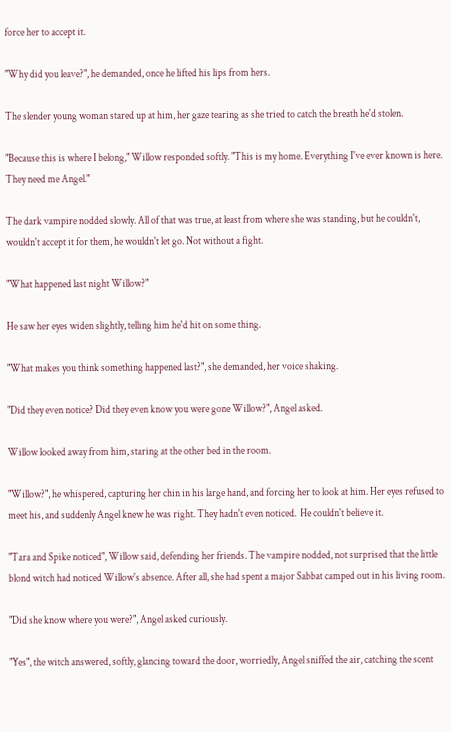force her to accept it.

"Why did you leave?", he demanded, once he lifted his lips from hers.

The slender young woman stared up at him, her gaze tearing as she tried to catch the breath he'd stolen.

"Because this is where I belong," Willow responded softly. "This is my home. Everything I've ever known is here. They need me Angel."

The dark vampire nodded slowly. All of that was true, at least from where she was standing, but he couldn't, wouldn't accept it for them, he wouldn't let go. Not without a fight.

"What happened last night Willow?"

He saw her eyes widen slightly, telling him he'd hit on some thing.

"What makes you think something happened last?", she demanded, her voice shaking.

"Did they even notice? Did they even know you were gone Willow?", Angel asked.

Willow looked away from him, staring at the other bed in the room.

"Willow?", he whispered, capturing her chin in his large hand, and forcing her to look at him. Her eyes refused to meet his, and suddenly Angel knew he was right. They hadn't even noticed.  He couldn't believe it.

"Tara and Spike noticed", Willow said, defending her friends. The vampire nodded, not surprised that the little blond witch had noticed Willow's absence. After all, she had spent a major Sabbat camped out in his living room.

"Did she know where you were?", Angel asked curiously.

"Yes", the witch answered, softly, glancing toward the door, worriedly, Angel sniffed the air, catching the scent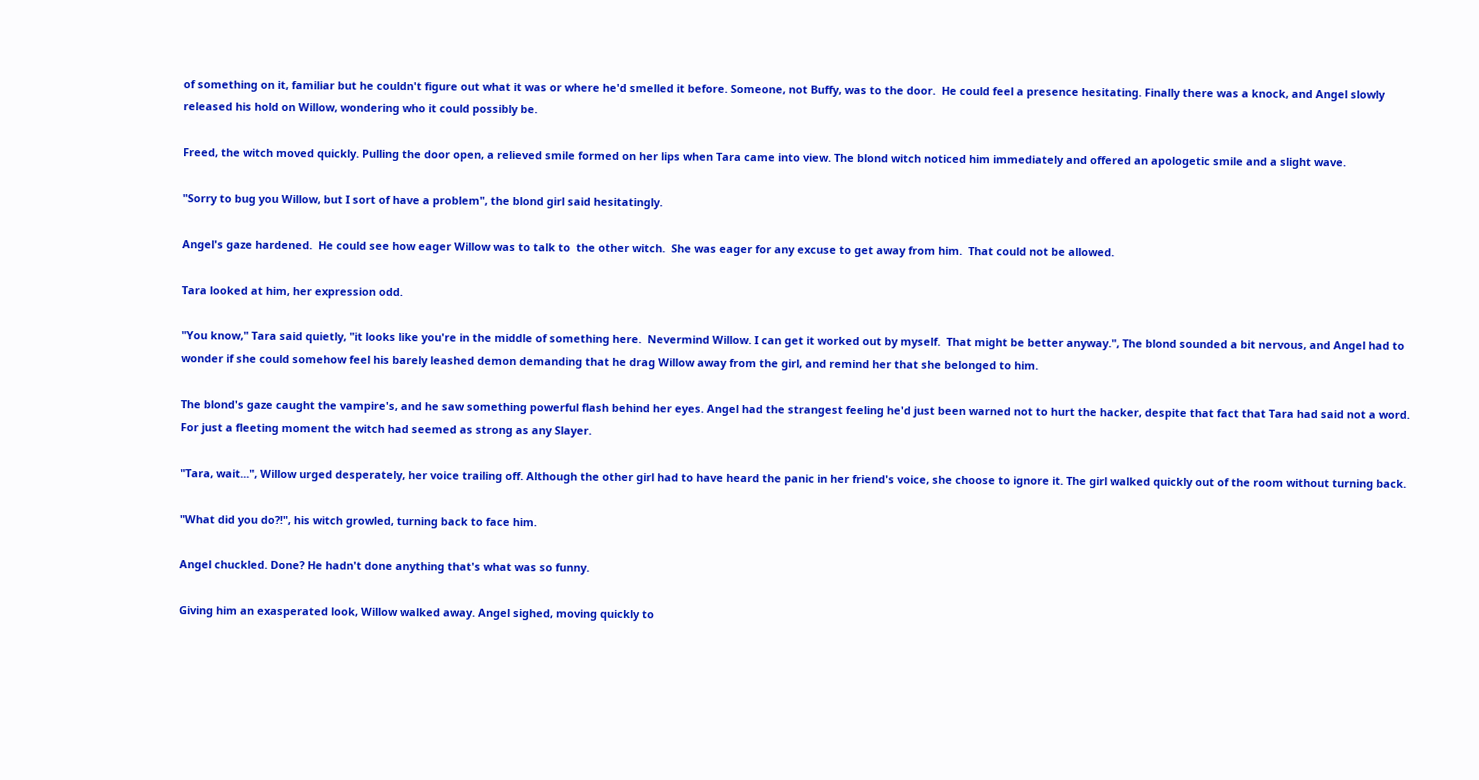of something on it, familiar but he couldn't figure out what it was or where he'd smelled it before. Someone, not Buffy, was to the door.  He could feel a presence hesitating. Finally there was a knock, and Angel slowly released his hold on Willow, wondering who it could possibly be.

Freed, the witch moved quickly. Pulling the door open, a relieved smile formed on her lips when Tara came into view. The blond witch noticed him immediately and offered an apologetic smile and a slight wave.

"Sorry to bug you Willow, but I sort of have a problem", the blond girl said hesitatingly.

Angel's gaze hardened.  He could see how eager Willow was to talk to  the other witch.  She was eager for any excuse to get away from him.  That could not be allowed.

Tara looked at him, her expression odd.

"You know," Tara said quietly, "it looks like you're in the middle of something here.  Nevermind Willow. I can get it worked out by myself.  That might be better anyway.", The blond sounded a bit nervous, and Angel had to wonder if she could somehow feel his barely leashed demon demanding that he drag Willow away from the girl, and remind her that she belonged to him.

The blond's gaze caught the vampire's, and he saw something powerful flash behind her eyes. Angel had the strangest feeling he'd just been warned not to hurt the hacker, despite that fact that Tara had said not a word. For just a fleeting moment the witch had seemed as strong as any Slayer.

"Tara, wait...", Willow urged desperately, her voice trailing off. Although the other girl had to have heard the panic in her friend's voice, she choose to ignore it. The girl walked quickly out of the room without turning back.

"What did you do?!", his witch growled, turning back to face him.

Angel chuckled. Done? He hadn't done anything that's what was so funny.

Giving him an exasperated look, Willow walked away. Angel sighed, moving quickly to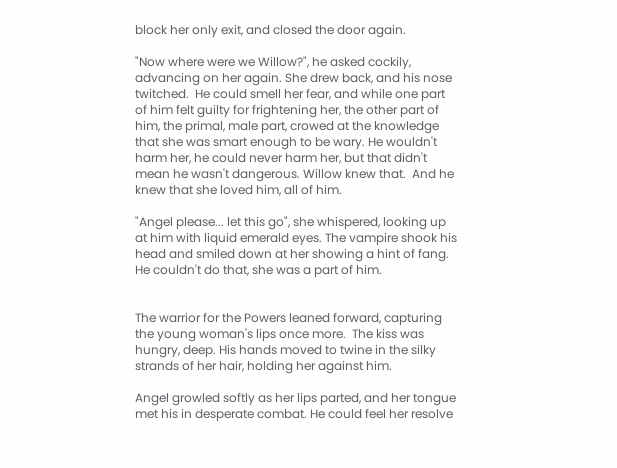block her only exit, and closed the door again.

"Now where were we Willow?", he asked cockily, advancing on her again. She drew back, and his nose twitched.  He could smell her fear, and while one part of him felt guilty for frightening her, the other part of him, the primal, male part, crowed at the knowledge that she was smart enough to be wary. He wouldn't harm her, he could never harm her, but that didn't mean he wasn't dangerous. Willow knew that.  And he knew that she loved him, all of him.

"Angel please... let this go", she whispered, looking up at him with liquid emerald eyes. The vampire shook his head and smiled down at her showing a hint of fang.  He couldn't do that, she was a part of him.


The warrior for the Powers leaned forward, capturing the young woman's lips once more.  The kiss was hungry, deep. His hands moved to twine in the silky strands of her hair, holding her against him.

Angel growled softly as her lips parted, and her tongue met his in desperate combat. He could feel her resolve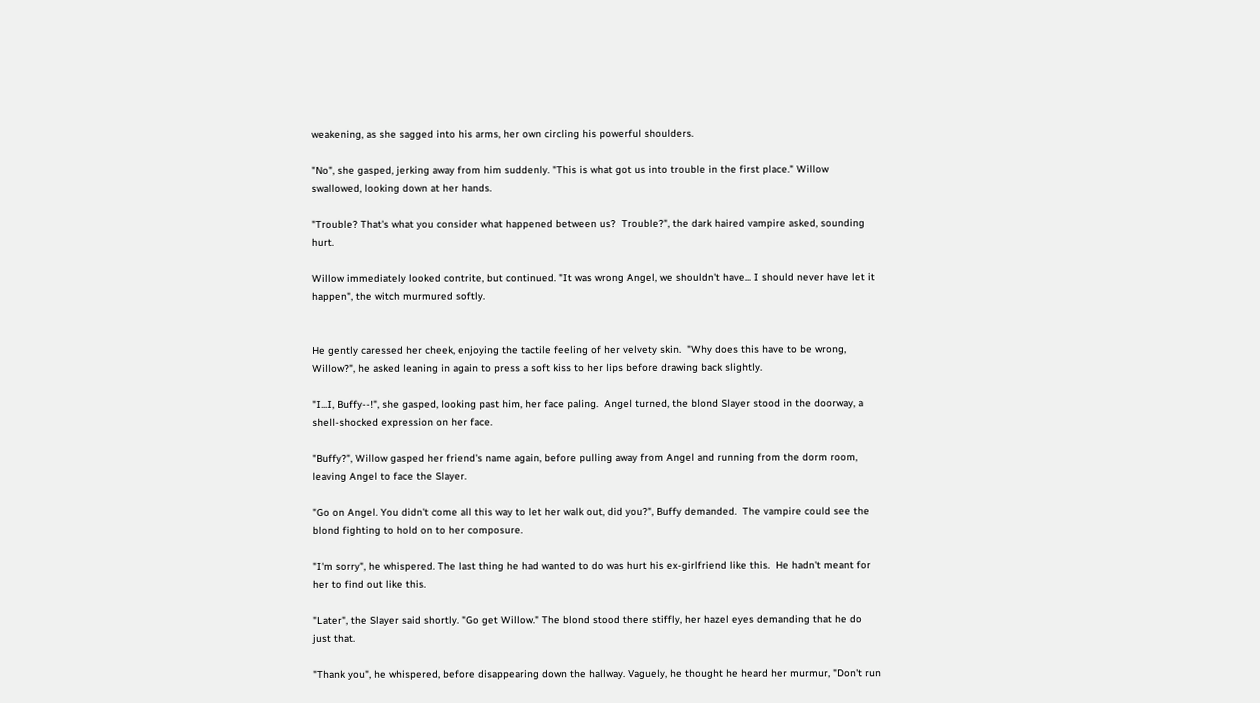weakening, as she sagged into his arms, her own circling his powerful shoulders.

"No", she gasped, jerking away from him suddenly. "This is what got us into trouble in the first place." Willow swallowed, looking down at her hands.

"Trouble? That's what you consider what happened between us?  Trouble?", the dark haired vampire asked, sounding hurt.

Willow immediately looked contrite, but continued. "It was wrong Angel, we shouldn't have... I should never have let it happen", the witch murmured softly.


He gently caressed her cheek, enjoying the tactile feeling of her velvety skin.  "Why does this have to be wrong, Willow?", he asked leaning in again to press a soft kiss to her lips before drawing back slightly.

"I...I, Buffy--!", she gasped, looking past him, her face paling.  Angel turned, the blond Slayer stood in the doorway, a shell-shocked expression on her face.

"Buffy?", Willow gasped her friend's name again, before pulling away from Angel and running from the dorm room, leaving Angel to face the Slayer.

"Go on Angel. You didn't come all this way to let her walk out, did you?", Buffy demanded.  The vampire could see the blond fighting to hold on to her composure.

"I'm sorry", he whispered. The last thing he had wanted to do was hurt his ex-girlfriend like this.  He hadn't meant for her to find out like this.

"Later", the Slayer said shortly. "Go get Willow." The blond stood there stiffly, her hazel eyes demanding that he do just that.

"Thank you", he whispered, before disappearing down the hallway. Vaguely, he thought he heard her murmur, "Don't run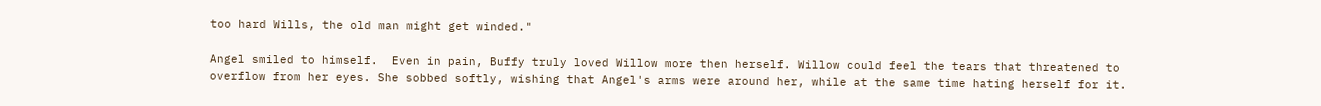too hard Wills, the old man might get winded."

Angel smiled to himself.  Even in pain, Buffy truly loved Willow more then herself. Willow could feel the tears that threatened to overflow from her eyes. She sobbed softly, wishing that Angel's arms were around her, while at the same time hating herself for it.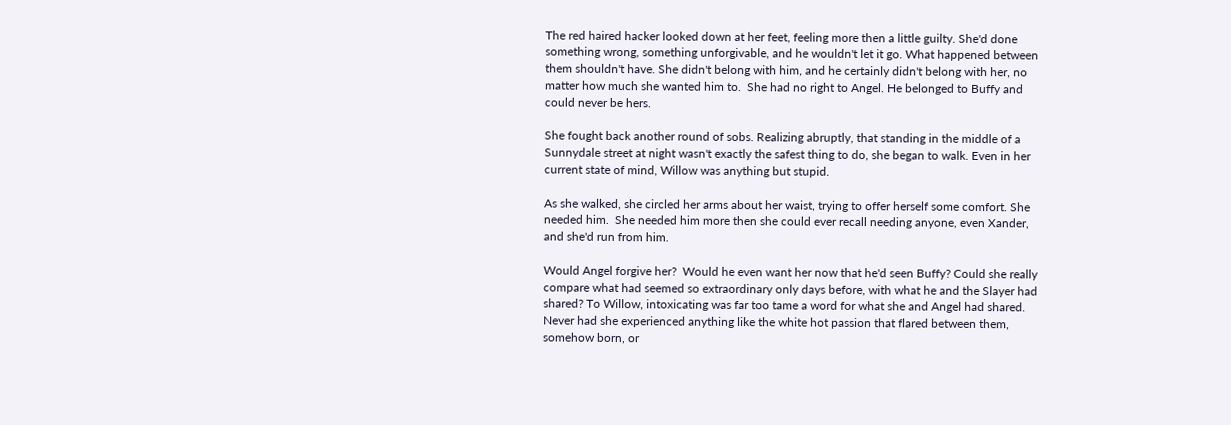The red haired hacker looked down at her feet, feeling more then a little guilty. She'd done something wrong, something unforgivable, and he wouldn't let it go. What happened between them shouldn't have. She didn't belong with him, and he certainly didn't belong with her, no matter how much she wanted him to.  She had no right to Angel. He belonged to Buffy and could never be hers.

She fought back another round of sobs. Realizing abruptly, that standing in the middle of a Sunnydale street at night wasn't exactly the safest thing to do, she began to walk. Even in her current state of mind, Willow was anything but stupid.

As she walked, she circled her arms about her waist, trying to offer herself some comfort. She needed him.  She needed him more then she could ever recall needing anyone, even Xander, and she'd run from him.

Would Angel forgive her?  Would he even want her now that he'd seen Buffy? Could she really compare what had seemed so extraordinary only days before, with what he and the Slayer had shared? To Willow, intoxicating was far too tame a word for what she and Angel had shared. Never had she experienced anything like the white hot passion that flared between them, somehow born, or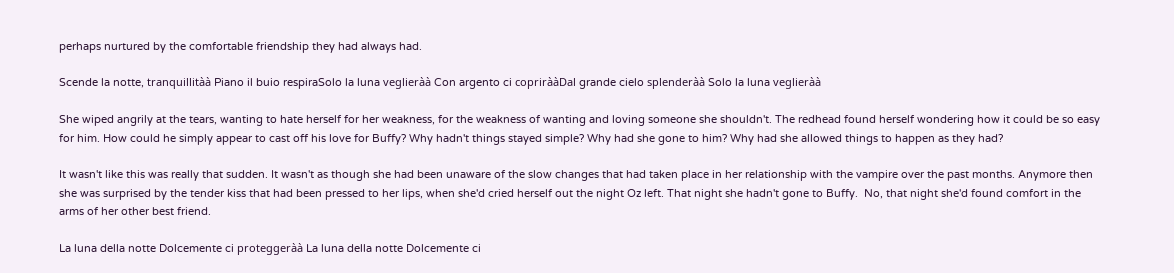perhaps nurtured by the comfortable friendship they had always had.

Scende la notte, tranquillitàà Piano il buio respiraSolo la luna veglieràà Con argento ci coprirààDal grande cielo splenderàà Solo la luna veglieràà

She wiped angrily at the tears, wanting to hate herself for her weakness, for the weakness of wanting and loving someone she shouldn't. The redhead found herself wondering how it could be so easy for him. How could he simply appear to cast off his love for Buffy? Why hadn't things stayed simple? Why had she gone to him? Why had she allowed things to happen as they had?

It wasn't like this was really that sudden. It wasn't as though she had been unaware of the slow changes that had taken place in her relationship with the vampire over the past months. Anymore then she was surprised by the tender kiss that had been pressed to her lips, when she'd cried herself out the night Oz left. That night she hadn't gone to Buffy.  No, that night she'd found comfort in the arms of her other best friend.

La luna della notte Dolcemente ci proteggeràà La luna della notte Dolcemente ci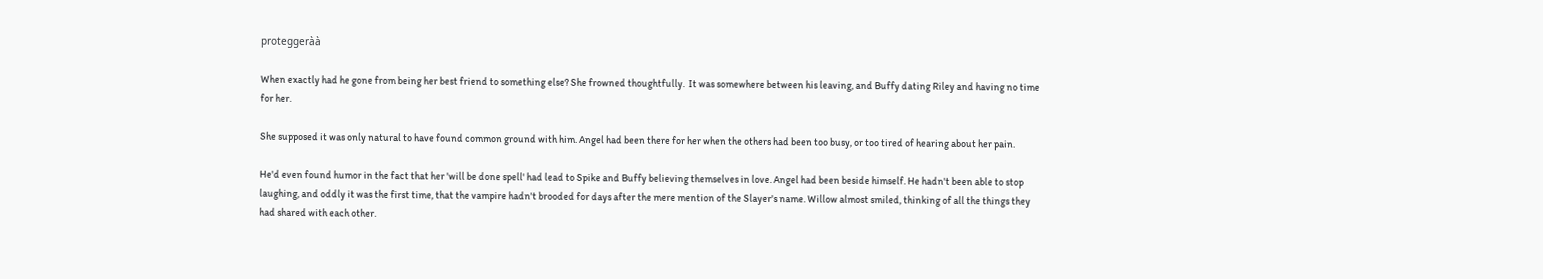proteggeràà

When exactly had he gone from being her best friend to something else? She frowned thoughtfully.  It was somewhere between his leaving, and Buffy dating Riley and having no time for her.

She supposed it was only natural to have found common ground with him. Angel had been there for her when the others had been too busy, or too tired of hearing about her pain.

He'd even found humor in the fact that her 'will be done spell' had lead to Spike and Buffy believing themselves in love. Angel had been beside himself. He hadn't been able to stop laughing, and oddly it was the first time, that the vampire hadn't brooded for days after the mere mention of the Slayer's name. Willow almost smiled, thinking of all the things they had shared with each other.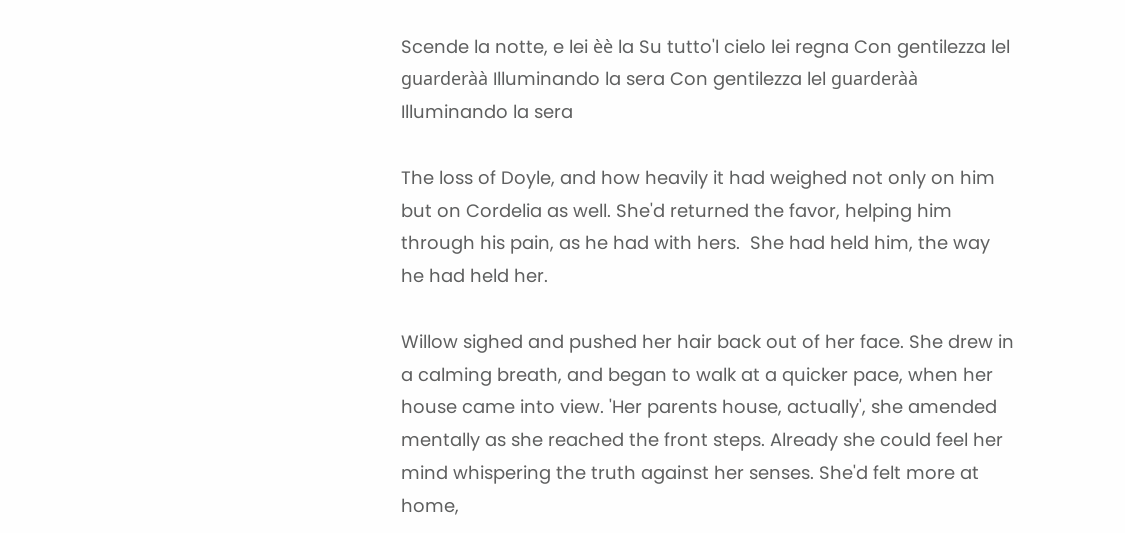Scende la notte, e lei èè la Su tutto'l cielo lei regna Con gentilezza lel guarderàà Illuminando la sera Con gentilezza lel guarderàà Illuminando la sera

The loss of Doyle, and how heavily it had weighed not only on him but on Cordelia as well. She'd returned the favor, helping him through his pain, as he had with hers.  She had held him, the way he had held her.

Willow sighed and pushed her hair back out of her face. She drew in a calming breath, and began to walk at a quicker pace, when her house came into view. 'Her parents house, actually', she amended mentally as she reached the front steps. Already she could feel her mind whispering the truth against her senses. She'd felt more at home,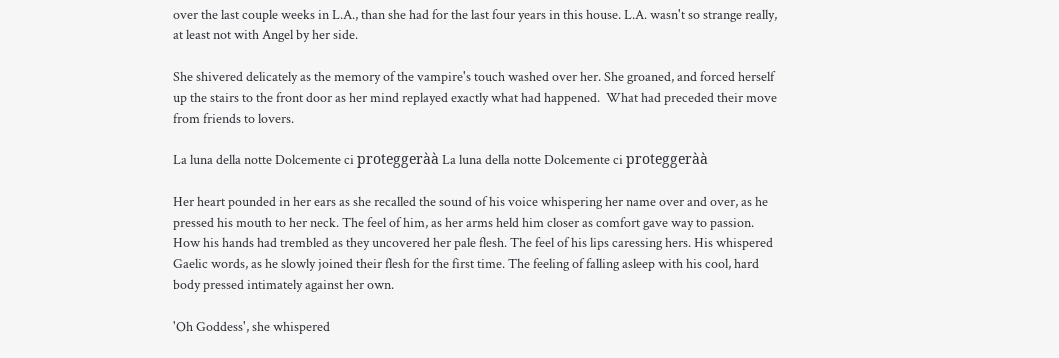over the last couple weeks in L.A., than she had for the last four years in this house. L.A. wasn't so strange really, at least not with Angel by her side.

She shivered delicately as the memory of the vampire's touch washed over her. She groaned, and forced herself up the stairs to the front door as her mind replayed exactly what had happened.  What had preceded their move from friends to lovers.

La luna della notte Dolcemente ci proteggeràà La luna della notte Dolcemente ci proteggeràà

Her heart pounded in her ears as she recalled the sound of his voice whispering her name over and over, as he pressed his mouth to her neck. The feel of him, as her arms held him closer as comfort gave way to passion. How his hands had trembled as they uncovered her pale flesh. The feel of his lips caressing hers. His whispered Gaelic words, as he slowly joined their flesh for the first time. The feeling of falling asleep with his cool, hard body pressed intimately against her own.

'Oh Goddess', she whispered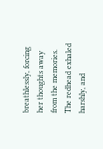breathlessly, forcing her thoughts away from the memories.  The redhead exhaled harshly, and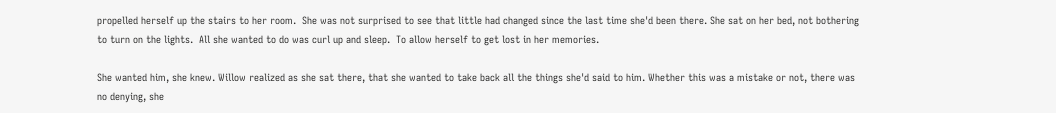propelled herself up the stairs to her room.  She was not surprised to see that little had changed since the last time she'd been there. She sat on her bed, not bothering to turn on the lights.  All she wanted to do was curl up and sleep.  To allow herself to get lost in her memories.

She wanted him, she knew. Willow realized as she sat there, that she wanted to take back all the things she'd said to him. Whether this was a mistake or not, there was no denying, she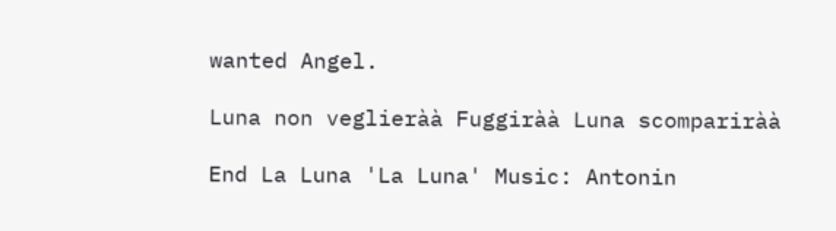wanted Angel.

Luna non veglieràà Fuggiràà Luna scompariràà

End La Luna 'La Luna' Music: Antonin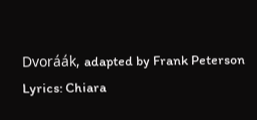Dvoráák, adapted by Frank Peterson Lyrics: Chiara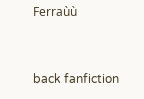Ferraùù



back fanfiction